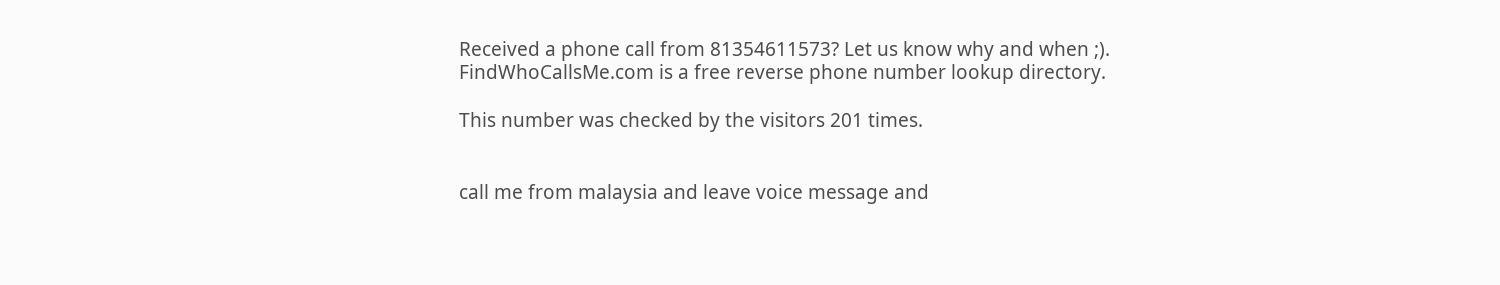Received a phone call from 81354611573? Let us know why and when ;). FindWhoCallsMe.com is a free reverse phone number lookup directory.

This number was checked by the visitors 201 times.


call me from malaysia and leave voice message and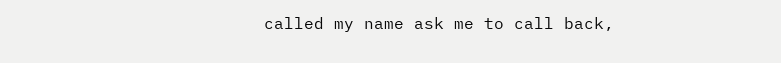called my name ask me to call back,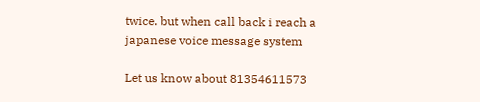twice. but when call back i reach a japanese voice message system

Let us know about 81354611573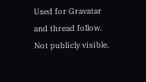Used for Gravatar and thread follow. Not publicly visible.